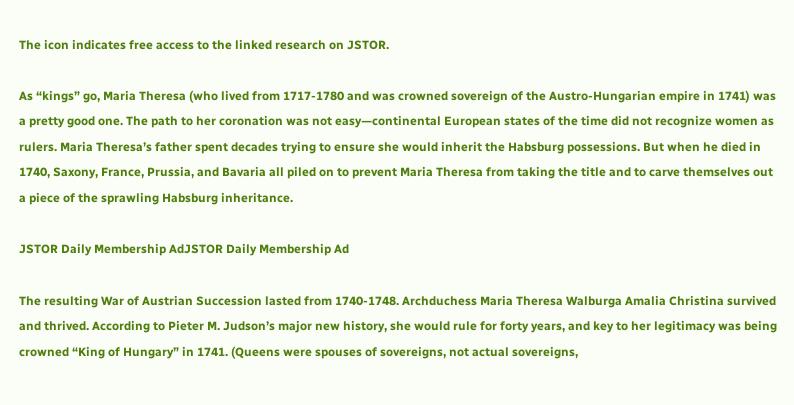The icon indicates free access to the linked research on JSTOR.

As “kings” go, Maria Theresa (who lived from 1717-1780 and was crowned sovereign of the Austro-Hungarian empire in 1741) was a pretty good one. The path to her coronation was not easy—continental European states of the time did not recognize women as rulers. Maria Theresa’s father spent decades trying to ensure she would inherit the Habsburg possessions. But when he died in 1740, Saxony, France, Prussia, and Bavaria all piled on to prevent Maria Theresa from taking the title and to carve themselves out a piece of the sprawling Habsburg inheritance.

JSTOR Daily Membership AdJSTOR Daily Membership Ad

The resulting War of Austrian Succession lasted from 1740-1748. Archduchess Maria Theresa Walburga Amalia Christina survived and thrived. According to Pieter M. Judson’s major new history, she would rule for forty years, and key to her legitimacy was being crowned “King of Hungary” in 1741. (Queens were spouses of sovereigns, not actual sovereigns,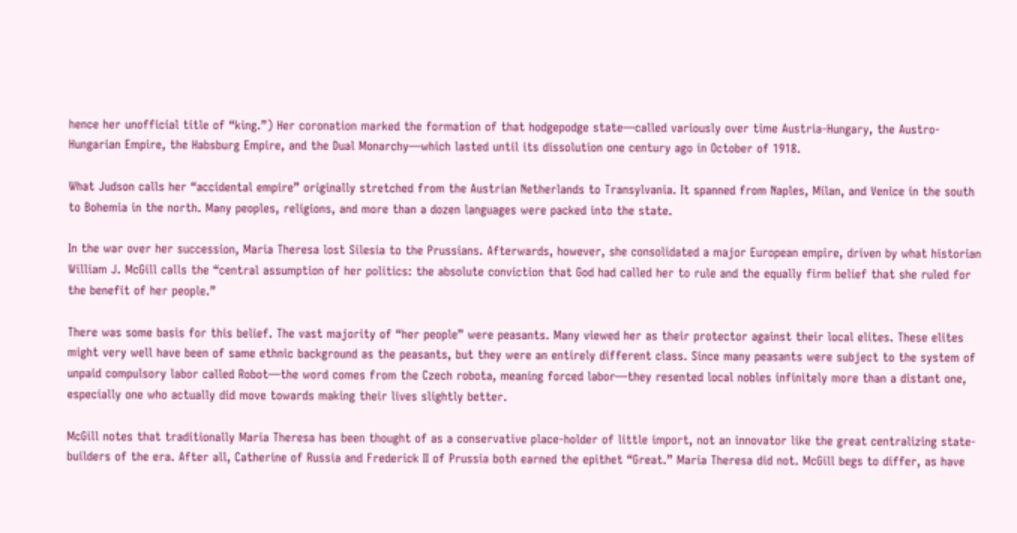hence her unofficial title of “king.”) Her coronation marked the formation of that hodgepodge state—called variously over time Austria-Hungary, the Austro-Hungarian Empire, the Habsburg Empire, and the Dual Monarchy—which lasted until its dissolution one century ago in October of 1918.

What Judson calls her “accidental empire” originally stretched from the Austrian Netherlands to Transylvania. It spanned from Naples, Milan, and Venice in the south to Bohemia in the north. Many peoples, religions, and more than a dozen languages were packed into the state.

In the war over her succession, Maria Theresa lost Silesia to the Prussians. Afterwards, however, she consolidated a major European empire, driven by what historian William J. McGill calls the “central assumption of her politics: the absolute conviction that God had called her to rule and the equally firm belief that she ruled for the benefit of her people.”

There was some basis for this belief. The vast majority of “her people” were peasants. Many viewed her as their protector against their local elites. These elites might very well have been of same ethnic background as the peasants, but they were an entirely different class. Since many peasants were subject to the system of unpaid compulsory labor called Robot—the word comes from the Czech robota, meaning forced labor—they resented local nobles infinitely more than a distant one, especially one who actually did move towards making their lives slightly better.

McGill notes that traditionally Maria Theresa has been thought of as a conservative place-holder of little import, not an innovator like the great centralizing state-builders of the era. After all, Catherine of Russia and Frederick II of Prussia both earned the epithet “Great.” Maria Theresa did not. McGill begs to differ, as have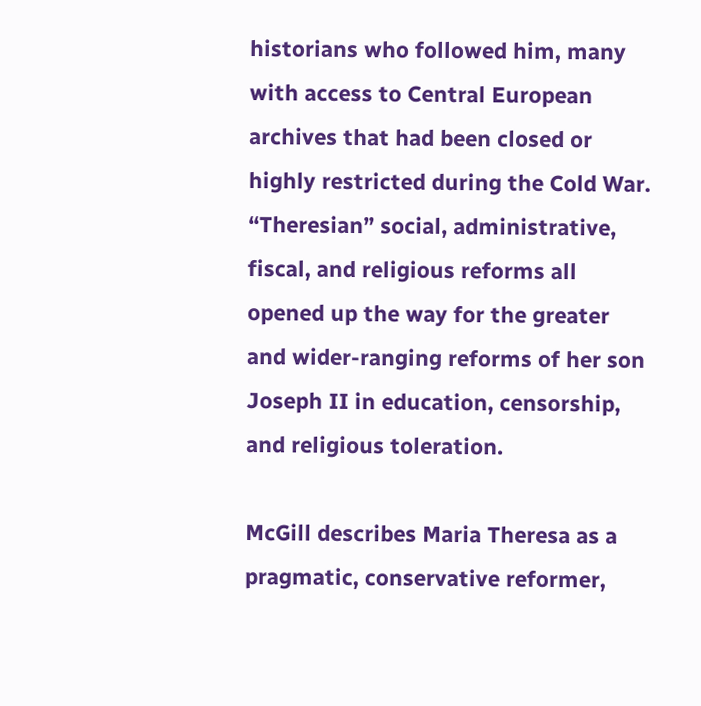historians who followed him, many with access to Central European archives that had been closed or highly restricted during the Cold War. “Theresian” social, administrative, fiscal, and religious reforms all opened up the way for the greater and wider-ranging reforms of her son Joseph II in education, censorship, and religious toleration.

McGill describes Maria Theresa as a pragmatic, conservative reformer,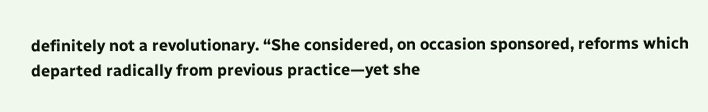definitely not a revolutionary. “She considered, on occasion sponsored, reforms which departed radically from previous practice—yet she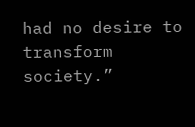had no desire to transform society.”